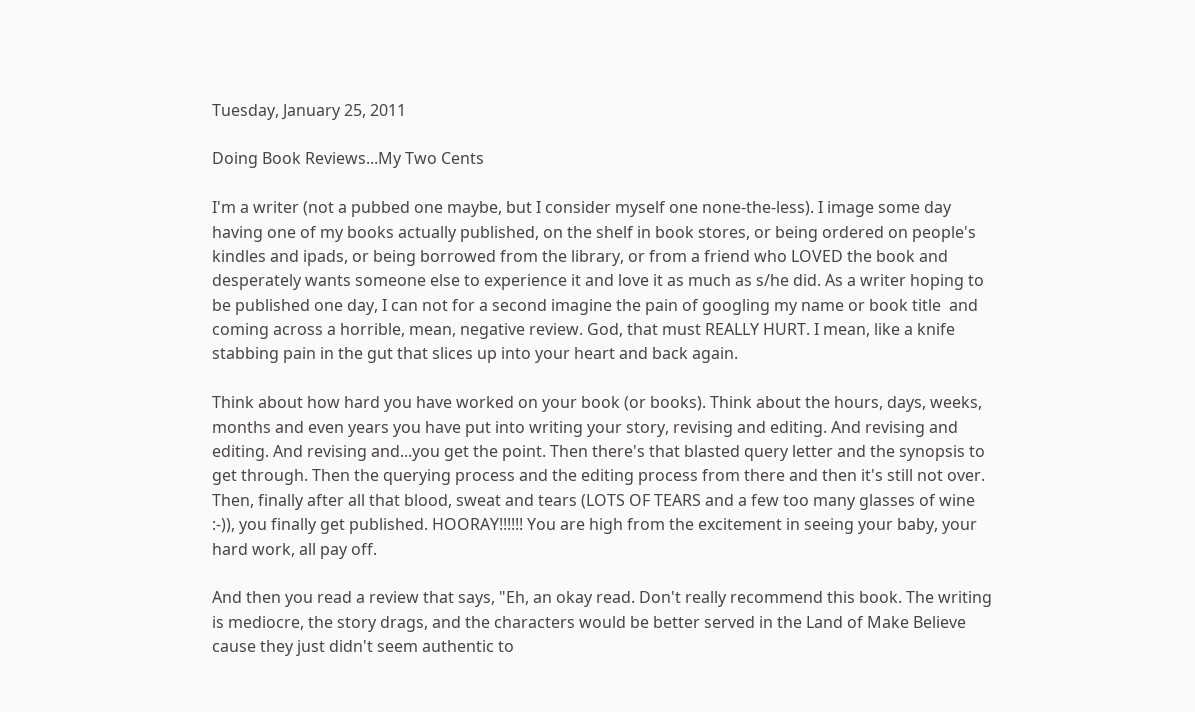Tuesday, January 25, 2011

Doing Book Reviews...My Two Cents

I'm a writer (not a pubbed one maybe, but I consider myself one none-the-less). I image some day having one of my books actually published, on the shelf in book stores, or being ordered on people's kindles and ipads, or being borrowed from the library, or from a friend who LOVED the book and desperately wants someone else to experience it and love it as much as s/he did. As a writer hoping to be published one day, I can not for a second imagine the pain of googling my name or book title  and coming across a horrible, mean, negative review. God, that must REALLY HURT. I mean, like a knife stabbing pain in the gut that slices up into your heart and back again.

Think about how hard you have worked on your book (or books). Think about the hours, days, weeks, months and even years you have put into writing your story, revising and editing. And revising and editing. And revising and...you get the point. Then there's that blasted query letter and the synopsis to get through. Then the querying process and the editing process from there and then it's still not over. Then, finally after all that blood, sweat and tears (LOTS OF TEARS and a few too many glasses of wine :-)), you finally get published. HOORAY!!!!!! You are high from the excitement in seeing your baby, your hard work, all pay off.

And then you read a review that says, "Eh, an okay read. Don't really recommend this book. The writing is mediocre, the story drags, and the characters would be better served in the Land of Make Believe cause they just didn't seem authentic to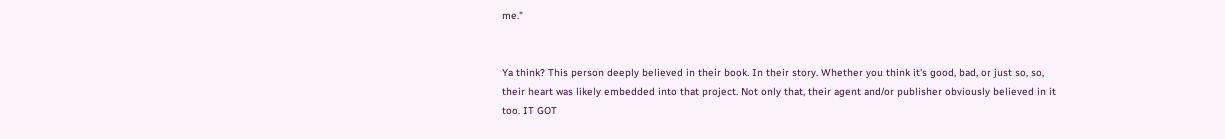me."


Ya think? This person deeply believed in their book. In their story. Whether you think it's good, bad, or just so, so, their heart was likely embedded into that project. Not only that, their agent and/or publisher obviously believed in it too. IT GOT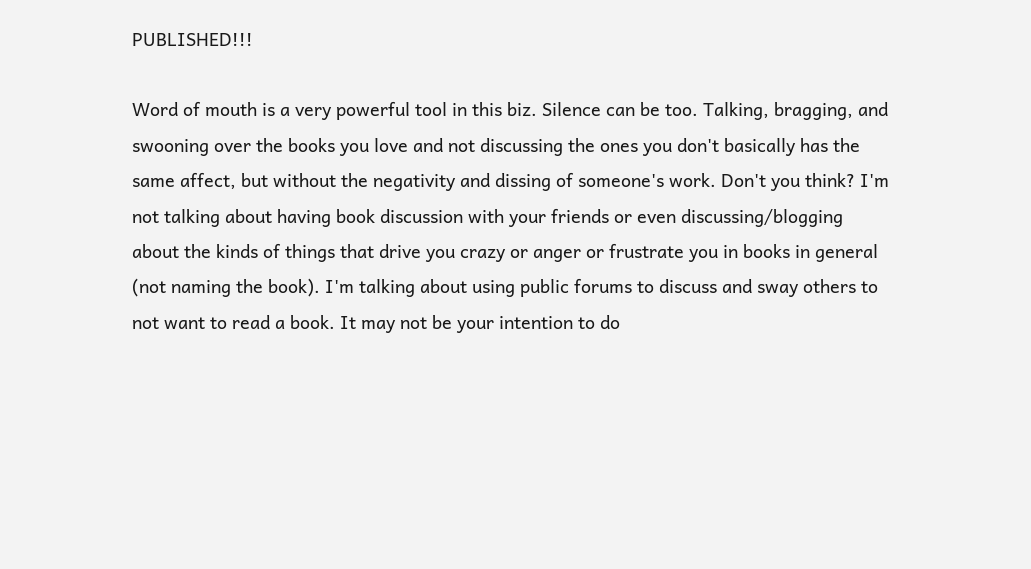PUBLISHED!!!

Word of mouth is a very powerful tool in this biz. Silence can be too. Talking, bragging, and swooning over the books you love and not discussing the ones you don't basically has the same affect, but without the negativity and dissing of someone's work. Don't you think? I'm not talking about having book discussion with your friends or even discussing/blogging about the kinds of things that drive you crazy or anger or frustrate you in books in general (not naming the book). I'm talking about using public forums to discuss and sway others to not want to read a book. It may not be your intention to do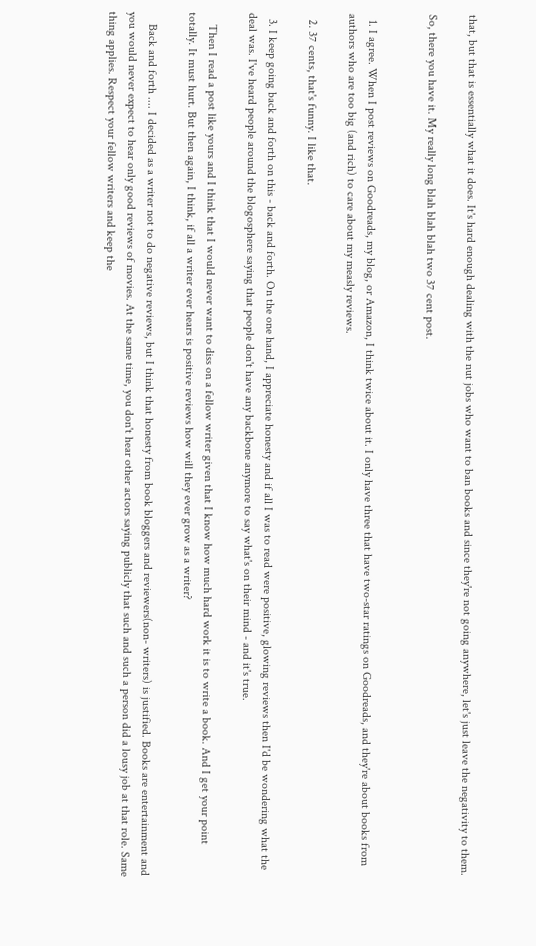that, but that is essentially what it does. It's hard enough dealing with the nut jobs who want to ban books and since they're not going anywhere, let's just leave the negativity to them.

So, there you have it. My really long blah blah blah two 37 cent post.


  1. I agree. When I post reviews on Goodreads, my blog, or Amazon, I think twice about it. I only have three that have two-star ratings on Goodreads, and they're about books from authors who are too big (and rich) to care about my measly reviews.

  2. 37 cents, that's funny. I like that.

  3. I keep going back and forth on this - back and forth. On the one hand, I appreciate honesty and if all I was to read were positive, glowing reviews then I'd be wondering what the deal was. I've heard people around the blogosphere saying that people don't have any backbone anymore to say what's on their mind - and it's true.

    Then I read a post like yours and I think that I would never want to diss on a fellow writer given that I know how much hard work it is to write a book. And I get your point totally. It must hurt. But then again, I think, if all a writer ever hears is positive reviews how will they ever grow as a writer?

    Back and forth .... I decided as a writer not to do negative reviews, but I think that honesty from book bloggers and reviewers(non- writers) is justified. Books are entertainment and you would never expect to hear only good reviews of movies. At the same time, you don't hear other actors saying publicly that such and such a person did a lousy job at that role. Same thing applies. Respect your fellow writers and keep the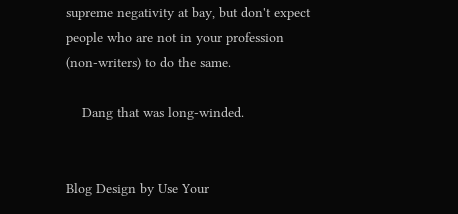supreme negativity at bay, but don't expect people who are not in your profession (non-writers) to do the same.

    Dang that was long-winded.


Blog Design by Use Your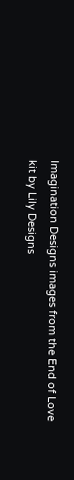Imagination Designs images from the End of Love kit by Lily Designs